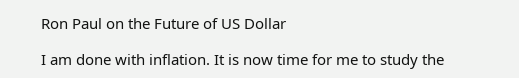Ron Paul on the Future of US Dollar

I am done with inflation. It is now time for me to study the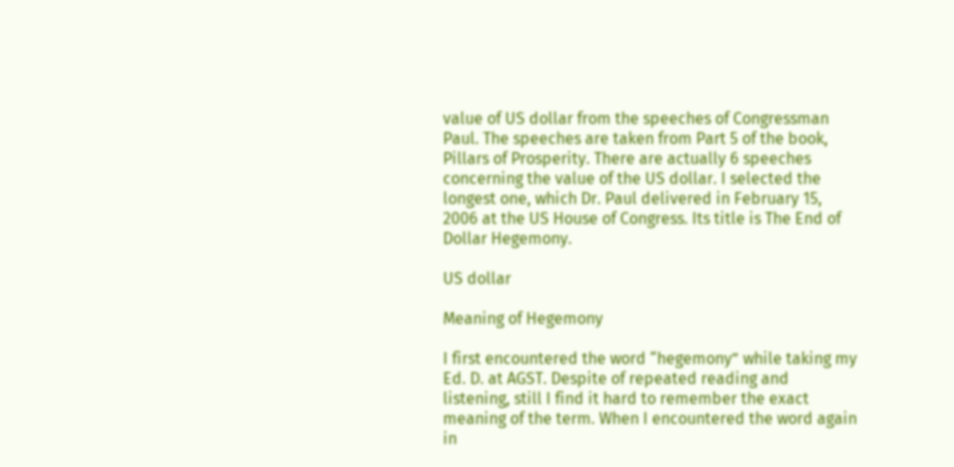value of US dollar from the speeches of Congressman Paul. The speeches are taken from Part 5 of the book, Pillars of Prosperity. There are actually 6 speeches concerning the value of the US dollar. I selected the longest one, which Dr. Paul delivered in February 15, 2006 at the US House of Congress. Its title is The End of Dollar Hegemony.

US dollar

Meaning of Hegemony

I first encountered the word “hegemony” while taking my Ed. D. at AGST. Despite of repeated reading and listening, still I find it hard to remember the exact meaning of the term. When I encountered the word again in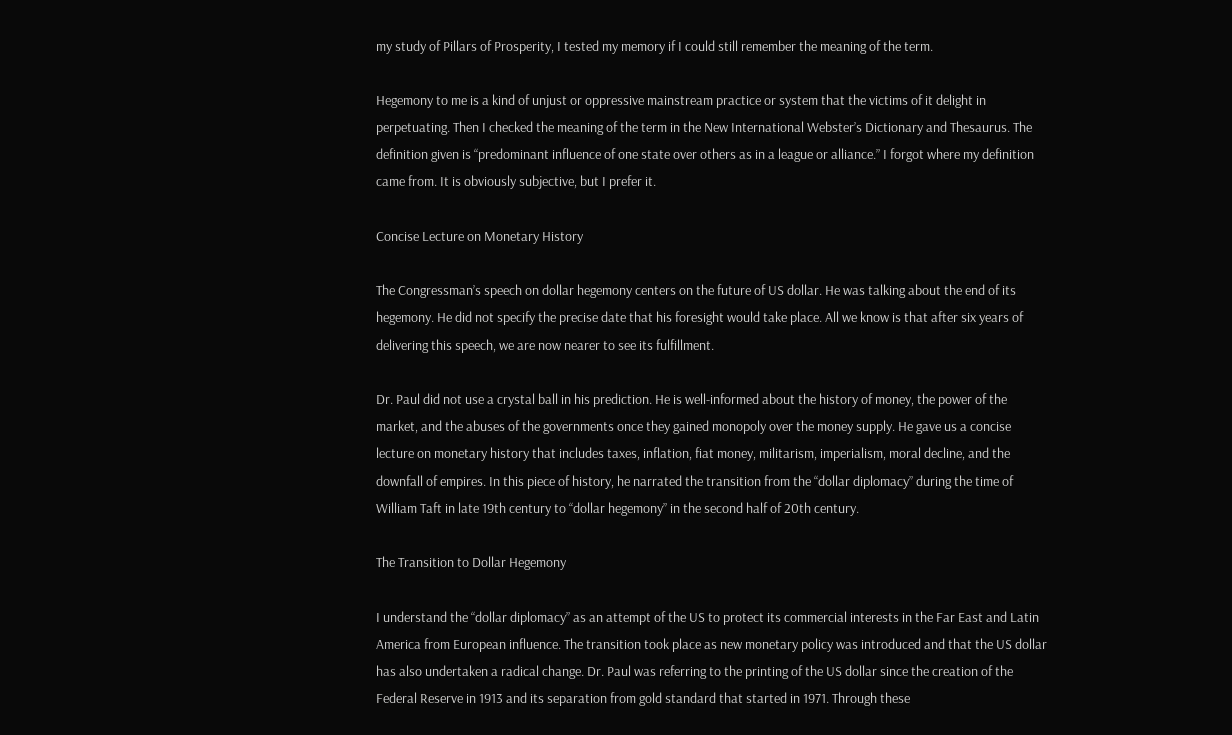my study of Pillars of Prosperity, I tested my memory if I could still remember the meaning of the term.

Hegemony to me is a kind of unjust or oppressive mainstream practice or system that the victims of it delight in perpetuating. Then I checked the meaning of the term in the New International Webster’s Dictionary and Thesaurus. The definition given is “predominant influence of one state over others as in a league or alliance.” I forgot where my definition came from. It is obviously subjective, but I prefer it.

Concise Lecture on Monetary History

The Congressman’s speech on dollar hegemony centers on the future of US dollar. He was talking about the end of its hegemony. He did not specify the precise date that his foresight would take place. All we know is that after six years of delivering this speech, we are now nearer to see its fulfillment.

Dr. Paul did not use a crystal ball in his prediction. He is well-informed about the history of money, the power of the market, and the abuses of the governments once they gained monopoly over the money supply. He gave us a concise lecture on monetary history that includes taxes, inflation, fiat money, militarism, imperialism, moral decline, and the downfall of empires. In this piece of history, he narrated the transition from the “dollar diplomacy” during the time of William Taft in late 19th century to “dollar hegemony” in the second half of 20th century.

The Transition to Dollar Hegemony

I understand the “dollar diplomacy” as an attempt of the US to protect its commercial interests in the Far East and Latin America from European influence. The transition took place as new monetary policy was introduced and that the US dollar has also undertaken a radical change. Dr. Paul was referring to the printing of the US dollar since the creation of the Federal Reserve in 1913 and its separation from gold standard that started in 1971. Through these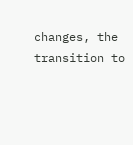changes, the transition to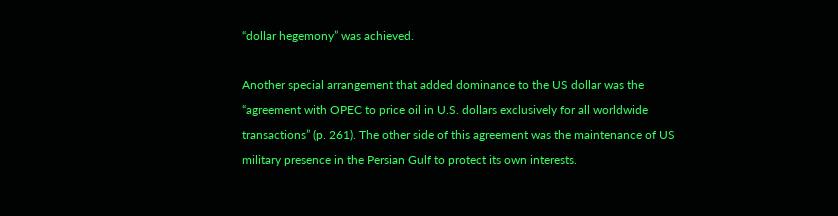“dollar hegemony” was achieved.

Another special arrangement that added dominance to the US dollar was the “agreement with OPEC to price oil in U.S. dollars exclusively for all worldwide transactions” (p. 261). The other side of this agreement was the maintenance of US military presence in the Persian Gulf to protect its own interests.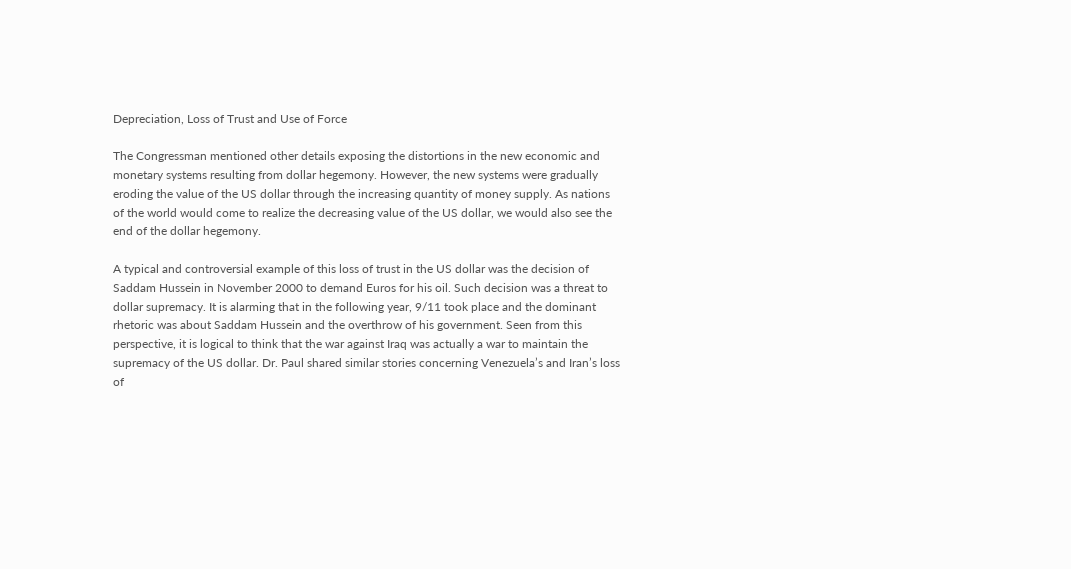Depreciation, Loss of Trust and Use of Force

The Congressman mentioned other details exposing the distortions in the new economic and monetary systems resulting from dollar hegemony. However, the new systems were gradually eroding the value of the US dollar through the increasing quantity of money supply. As nations of the world would come to realize the decreasing value of the US dollar, we would also see the end of the dollar hegemony.

A typical and controversial example of this loss of trust in the US dollar was the decision of Saddam Hussein in November 2000 to demand Euros for his oil. Such decision was a threat to dollar supremacy. It is alarming that in the following year, 9/11 took place and the dominant rhetoric was about Saddam Hussein and the overthrow of his government. Seen from this perspective, it is logical to think that the war against Iraq was actually a war to maintain the supremacy of the US dollar. Dr. Paul shared similar stories concerning Venezuela’s and Iran’s loss of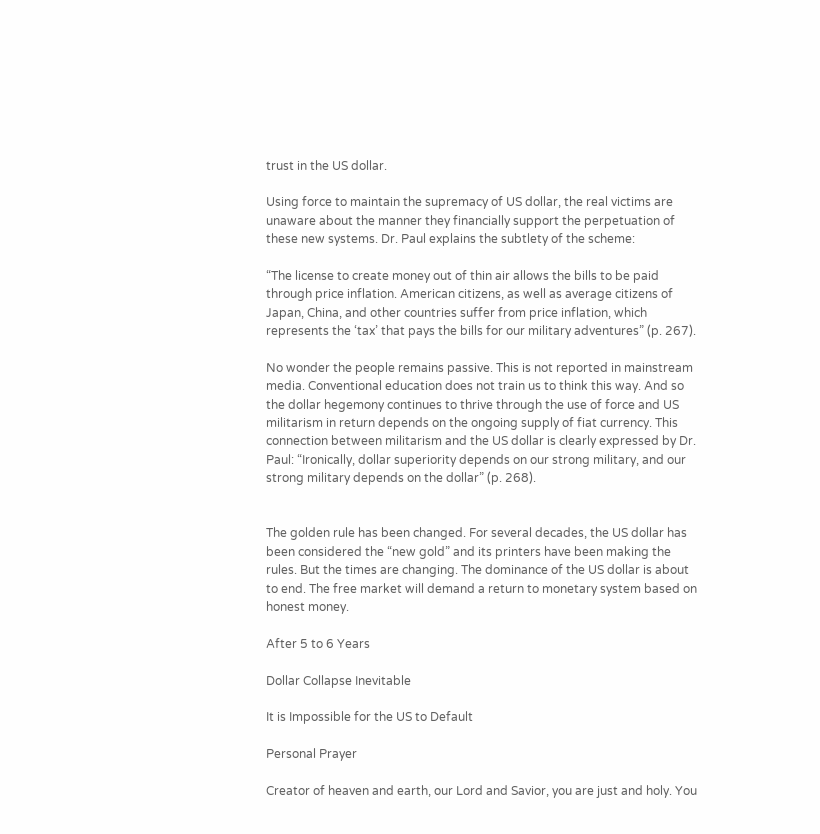trust in the US dollar.

Using force to maintain the supremacy of US dollar, the real victims are unaware about the manner they financially support the perpetuation of these new systems. Dr. Paul explains the subtlety of the scheme:

“The license to create money out of thin air allows the bills to be paid through price inflation. American citizens, as well as average citizens of Japan, China, and other countries suffer from price inflation, which represents the ‘tax’ that pays the bills for our military adventures” (p. 267).

No wonder the people remains passive. This is not reported in mainstream media. Conventional education does not train us to think this way. And so the dollar hegemony continues to thrive through the use of force and US militarism in return depends on the ongoing supply of fiat currency. This connection between militarism and the US dollar is clearly expressed by Dr. Paul: “Ironically, dollar superiority depends on our strong military, and our strong military depends on the dollar” (p. 268).


The golden rule has been changed. For several decades, the US dollar has been considered the “new gold” and its printers have been making the rules. But the times are changing. The dominance of the US dollar is about to end. The free market will demand a return to monetary system based on honest money.

After 5 to 6 Years

Dollar Collapse Inevitable

It is Impossible for the US to Default

Personal Prayer

Creator of heaven and earth, our Lord and Savior, you are just and holy. You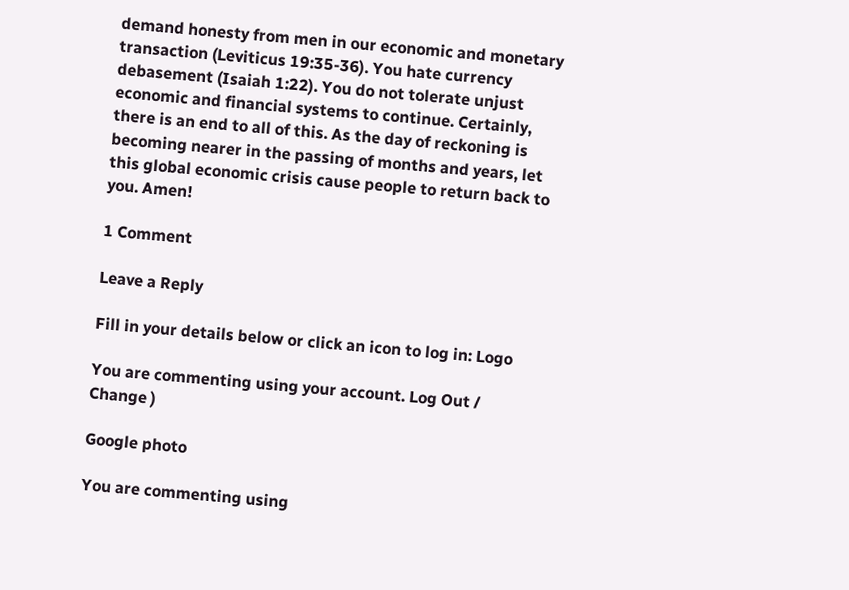demand honesty from men in our economic and monetary transaction (Leviticus 19:35-36). You hate currency debasement (Isaiah 1:22). You do not tolerate unjust economic and financial systems to continue. Certainly, there is an end to all of this. As the day of reckoning is becoming nearer in the passing of months and years, let this global economic crisis cause people to return back to you. Amen!

1 Comment

Leave a Reply

Fill in your details below or click an icon to log in: Logo

You are commenting using your account. Log Out /  Change )

Google photo

You are commenting using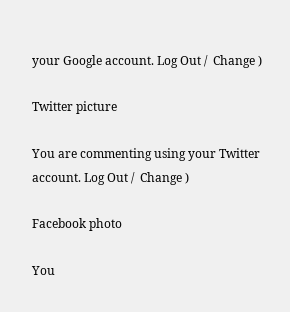your Google account. Log Out /  Change )

Twitter picture

You are commenting using your Twitter account. Log Out /  Change )

Facebook photo

You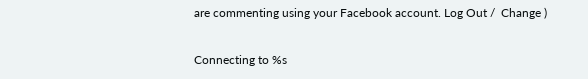are commenting using your Facebook account. Log Out /  Change )

Connecting to %s